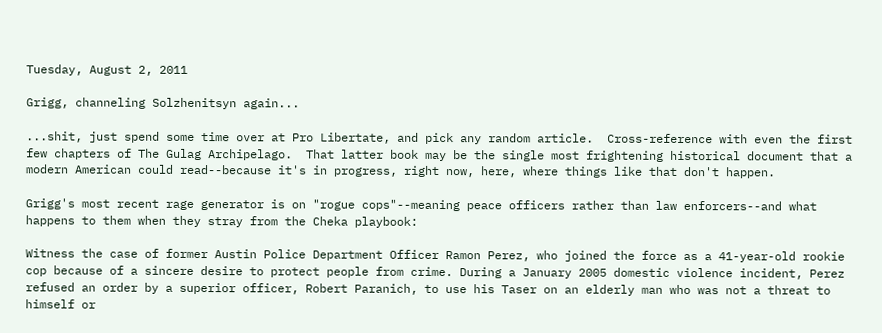Tuesday, August 2, 2011

Grigg, channeling Solzhenitsyn again...

...shit, just spend some time over at Pro Libertate, and pick any random article.  Cross-reference with even the first few chapters of The Gulag Archipelago.  That latter book may be the single most frightening historical document that a modern American could read--because it's in progress, right now, here, where things like that don't happen.

Grigg's most recent rage generator is on "rogue cops"--meaning peace officers rather than law enforcers--and what happens to them when they stray from the Cheka playbook:

Witness the case of former Austin Police Department Officer Ramon Perez, who joined the force as a 41-year-old rookie cop because of a sincere desire to protect people from crime. During a January 2005 domestic violence incident, Perez refused an order by a superior officer, Robert Paranich, to use his Taser on an elderly man who was not a threat to himself or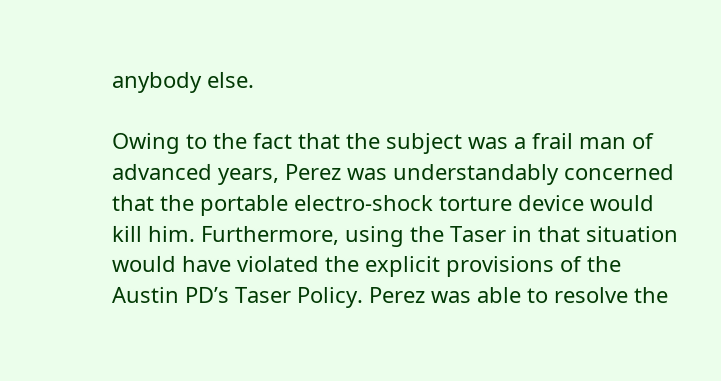anybody else.

Owing to the fact that the subject was a frail man of advanced years, Perez was understandably concerned that the portable electro-shock torture device would kill him. Furthermore, using the Taser in that situation would have violated the explicit provisions of the Austin PD’s Taser Policy. Perez was able to resolve the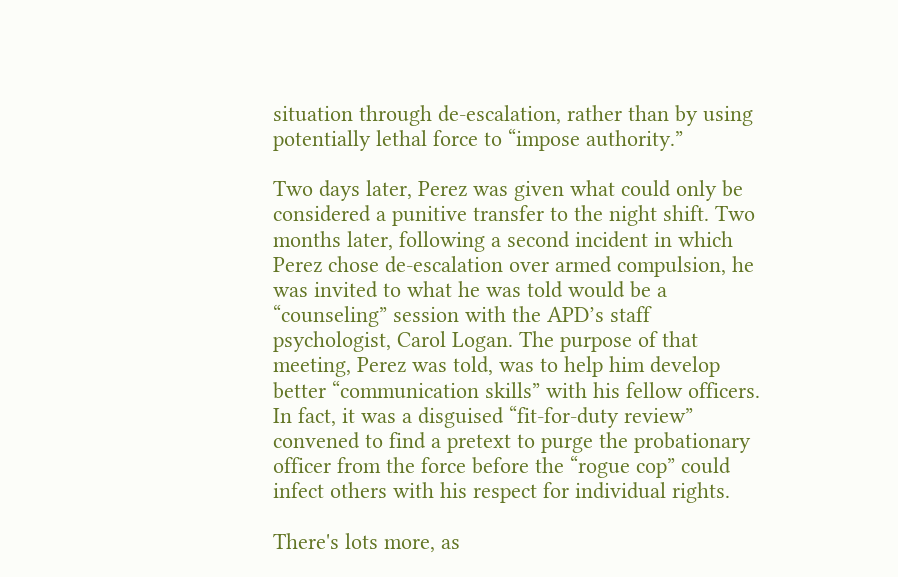situation through de-escalation, rather than by using potentially lethal force to “impose authority.”

Two days later, Perez was given what could only be considered a punitive transfer to the night shift. Two months later, following a second incident in which Perez chose de-escalation over armed compulsion, he was invited to what he was told would be a “counseling” session with the APD’s staff psychologist, Carol Logan. The purpose of that meeting, Perez was told, was to help him develop better “communication skills” with his fellow officers. In fact, it was a disguised “fit-for-duty review” convened to find a pretext to purge the probationary officer from the force before the “rogue cop” could infect others with his respect for individual rights.

There's lots more, as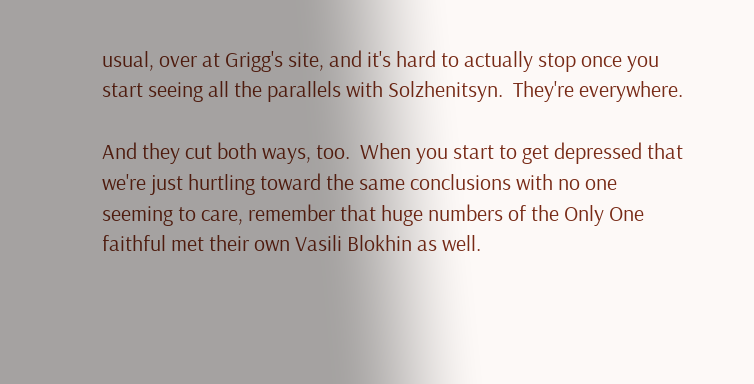usual, over at Grigg's site, and it's hard to actually stop once you start seeing all the parallels with Solzhenitsyn.  They're everywhere.

And they cut both ways, too.  When you start to get depressed that we're just hurtling toward the same conclusions with no one seeming to care, remember that huge numbers of the Only One faithful met their own Vasili Blokhin as well.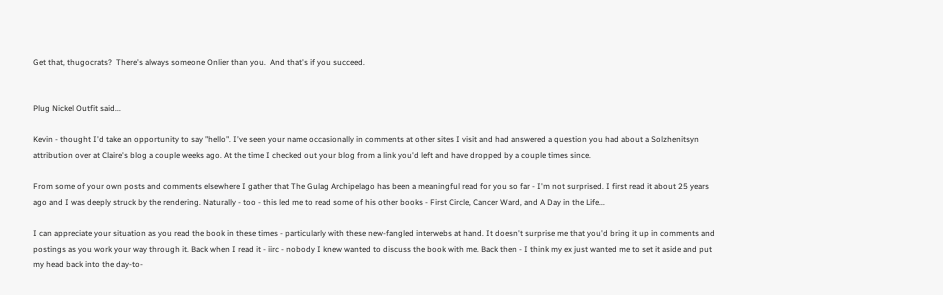Get that, thugocrats?  There's always someone Onlier than you.  And that's if you succeed.


Plug Nickel Outfit said...

Kevin - thought I'd take an opportunity to say "hello". I've seen your name occasionally in comments at other sites I visit and had answered a question you had about a Solzhenitsyn attribution over at Claire's blog a couple weeks ago. At the time I checked out your blog from a link you'd left and have dropped by a couple times since.

From some of your own posts and comments elsewhere I gather that The Gulag Archipelago has been a meaningful read for you so far - I'm not surprised. I first read it about 25 years ago and I was deeply struck by the rendering. Naturally - too - this led me to read some of his other books - First Circle, Cancer Ward, and A Day in the Life...

I can appreciate your situation as you read the book in these times - particularly with these new-fangled interwebs at hand. It doesn't surprise me that you'd bring it up in comments and postings as you work your way through it. Back when I read it - iirc - nobody I knew wanted to discuss the book with me. Back then - I think my ex just wanted me to set it aside and put my head back into the day-to-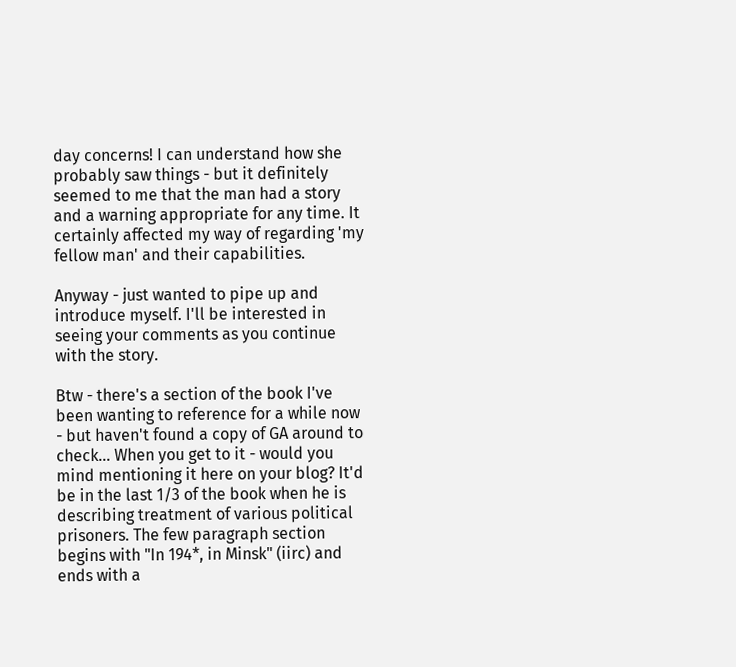day concerns! I can understand how she probably saw things - but it definitely seemed to me that the man had a story and a warning appropriate for any time. It certainly affected my way of regarding 'my fellow man' and their capabilities.

Anyway - just wanted to pipe up and introduce myself. I'll be interested in seeing your comments as you continue with the story.

Btw - there's a section of the book I've been wanting to reference for a while now - but haven't found a copy of GA around to check... When you get to it - would you mind mentioning it here on your blog? It'd be in the last 1/3 of the book when he is describing treatment of various political prisoners. The few paragraph section begins with "In 194*, in Minsk" (iirc) and ends with a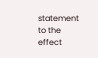statement to the effect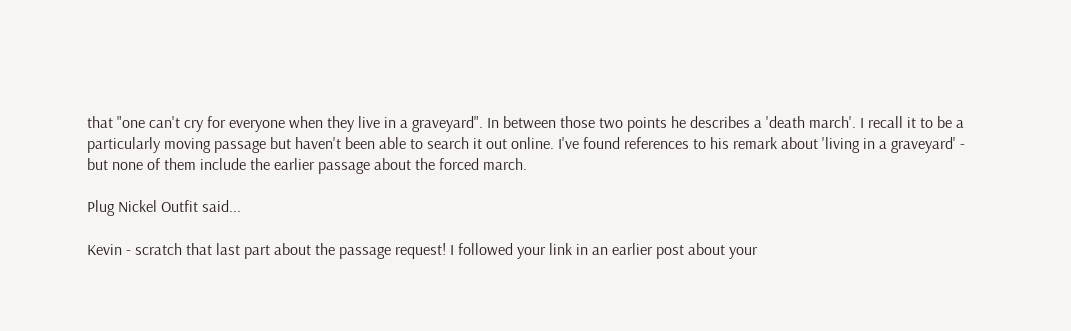that "one can't cry for everyone when they live in a graveyard". In between those two points he describes a 'death march'. I recall it to be a particularly moving passage but haven't been able to search it out online. I've found references to his remark about 'living in a graveyard' - but none of them include the earlier passage about the forced march.

Plug Nickel Outfit said...

Kevin - scratch that last part about the passage request! I followed your link in an earlier post about your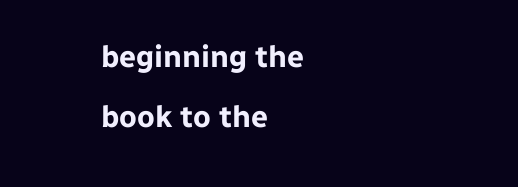beginning the book to the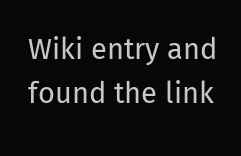Wiki entry and found the link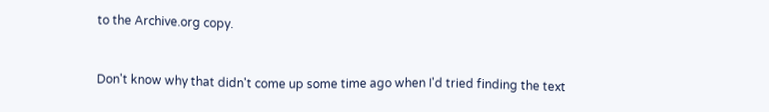to the Archive.org copy.


Don't know why that didn't come up some time ago when I'd tried finding the text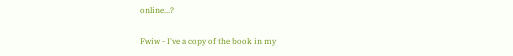online...?

Fwiw - I've a copy of the book in my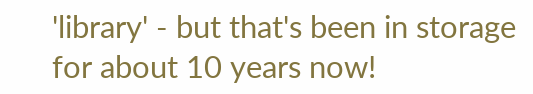'library' - but that's been in storage for about 10 years now!